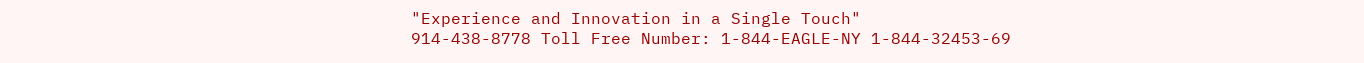"Experience and Innovation in a Single Touch"
914-438-8778 Toll Free Number: 1-844-EAGLE-NY 1-844-32453-69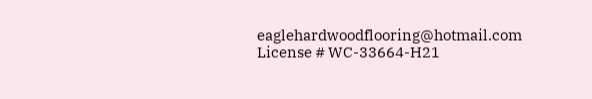eaglehardwoodflooring@hotmail.com License # WC-33664-H21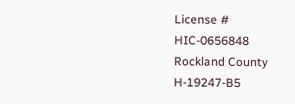License # HIC-0656848 Rockland County H-19247-B5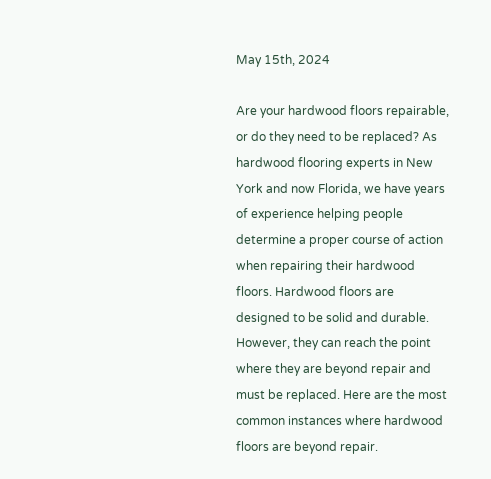May 15th, 2024

Are your hardwood floors repairable, or do they need to be replaced? As hardwood flooring experts in New York and now Florida, we have years of experience helping people determine a proper course of action when repairing their hardwood floors. Hardwood floors are designed to be solid and durable. However, they can reach the point where they are beyond repair and must be replaced. Here are the most common instances where hardwood floors are beyond repair.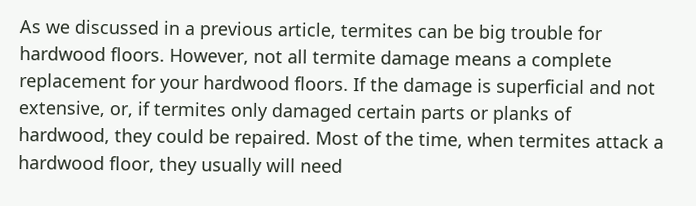As we discussed in a previous article, termites can be big trouble for hardwood floors. However, not all termite damage means a complete replacement for your hardwood floors. If the damage is superficial and not extensive, or, if termites only damaged certain parts or planks of hardwood, they could be repaired. Most of the time, when termites attack a hardwood floor, they usually will need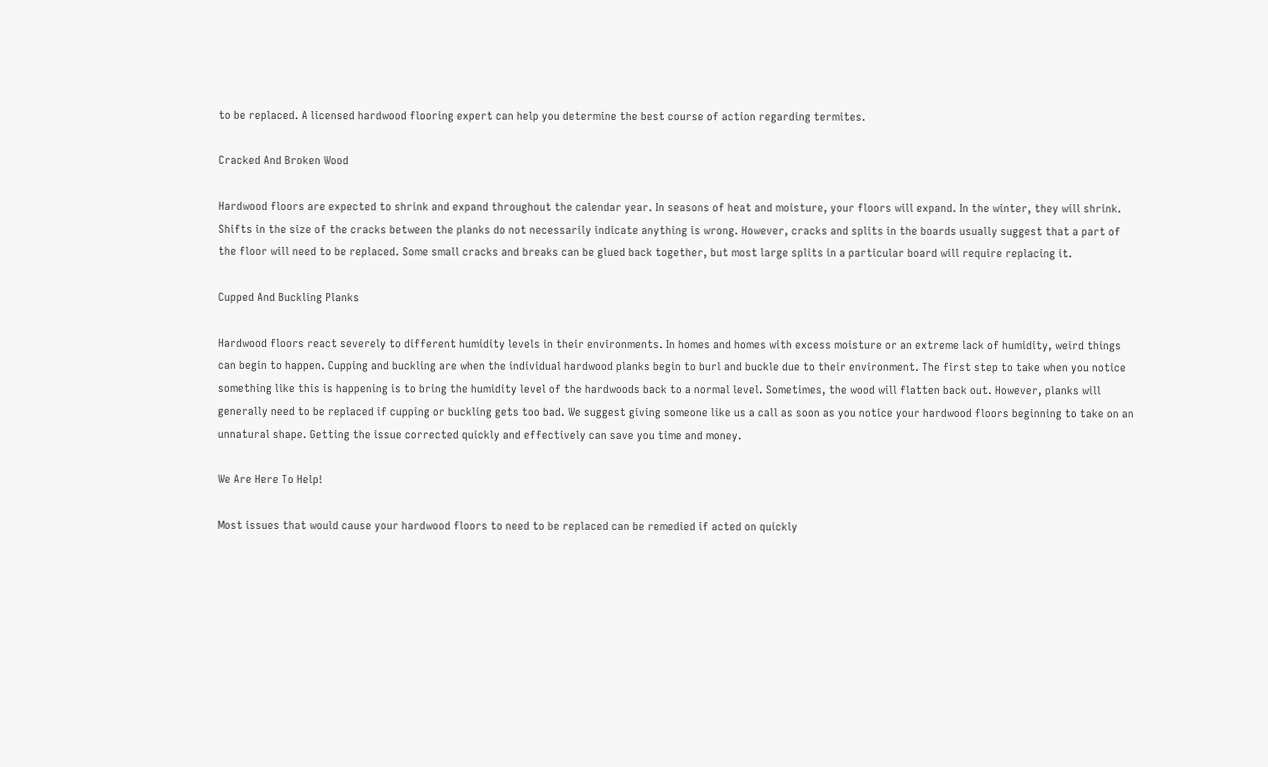to be replaced. A licensed hardwood flooring expert can help you determine the best course of action regarding termites.

Cracked And Broken Wood

Hardwood floors are expected to shrink and expand throughout the calendar year. In seasons of heat and moisture, your floors will expand. In the winter, they will shrink. Shifts in the size of the cracks between the planks do not necessarily indicate anything is wrong. However, cracks and splits in the boards usually suggest that a part of the floor will need to be replaced. Some small cracks and breaks can be glued back together, but most large splits in a particular board will require replacing it.

Cupped And Buckling Planks

Hardwood floors react severely to different humidity levels in their environments. In homes and homes with excess moisture or an extreme lack of humidity, weird things can begin to happen. Cupping and buckling are when the individual hardwood planks begin to burl and buckle due to their environment. The first step to take when you notice something like this is happening is to bring the humidity level of the hardwoods back to a normal level. Sometimes, the wood will flatten back out. However, planks will generally need to be replaced if cupping or buckling gets too bad. We suggest giving someone like us a call as soon as you notice your hardwood floors beginning to take on an unnatural shape. Getting the issue corrected quickly and effectively can save you time and money.

We Are Here To Help!

Most issues that would cause your hardwood floors to need to be replaced can be remedied if acted on quickly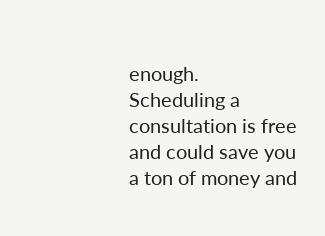enough. Scheduling a consultation is free and could save you a ton of money and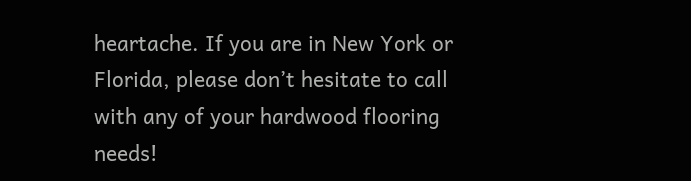heartache. If you are in New York or Florida, please don’t hesitate to call with any of your hardwood flooring needs!